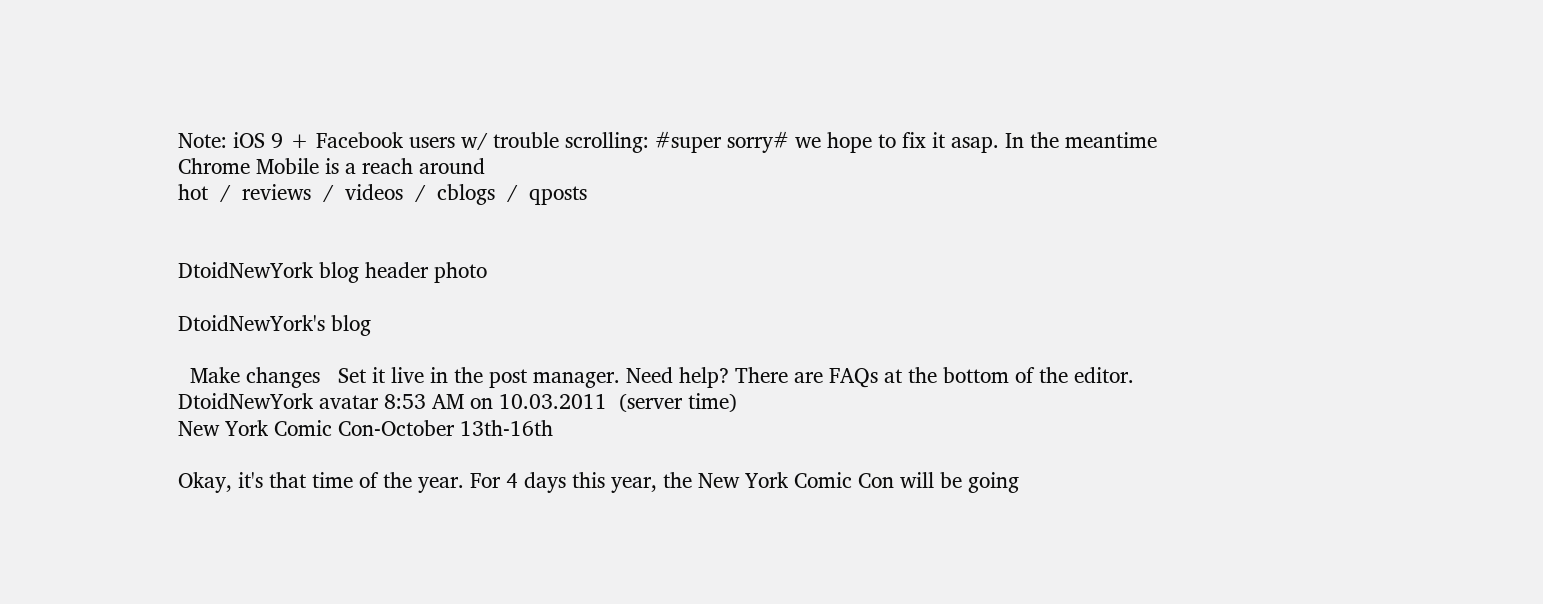Note: iOS 9 + Facebook users w/ trouble scrolling: #super sorry# we hope to fix it asap. In the meantime Chrome Mobile is a reach around
hot  /  reviews  /  videos  /  cblogs  /  qposts


DtoidNewYork blog header photo

DtoidNewYork's blog

  Make changes   Set it live in the post manager. Need help? There are FAQs at the bottom of the editor.
DtoidNewYork avatar 8:53 AM on 10.03.2011  (server time)
New York Comic Con-October 13th-16th

Okay, it's that time of the year. For 4 days this year, the New York Comic Con will be going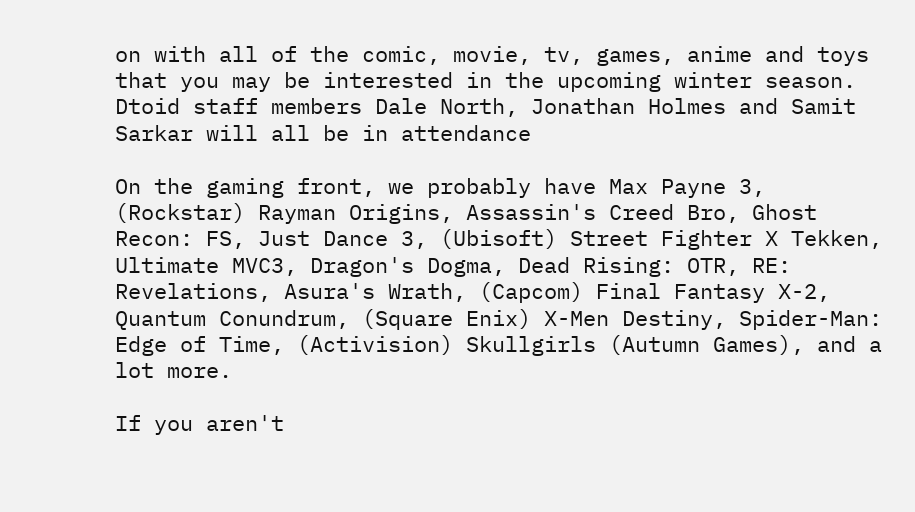on with all of the comic, movie, tv, games, anime and toys that you may be interested in the upcoming winter season. Dtoid staff members Dale North, Jonathan Holmes and Samit Sarkar will all be in attendance

On the gaming front, we probably have Max Payne 3, (Rockstar) Rayman Origins, Assassin's Creed Bro, Ghost Recon: FS, Just Dance 3, (Ubisoft) Street Fighter X Tekken, Ultimate MVC3, Dragon's Dogma, Dead Rising: OTR, RE: Revelations, Asura's Wrath, (Capcom) Final Fantasy X-2, Quantum Conundrum, (Square Enix) X-Men Destiny, Spider-Man: Edge of Time, (Activision) Skullgirls (Autumn Games), and a lot more.

If you aren't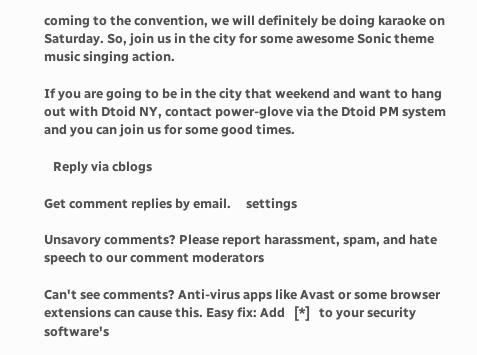coming to the convention, we will definitely be doing karaoke on Saturday. So, join us in the city for some awesome Sonic theme music singing action.

If you are going to be in the city that weekend and want to hang out with Dtoid NY, contact power-glove via the Dtoid PM system and you can join us for some good times.

   Reply via cblogs

Get comment replies by email.     settings

Unsavory comments? Please report harassment, spam, and hate speech to our comment moderators

Can't see comments? Anti-virus apps like Avast or some browser extensions can cause this. Easy fix: Add   [*]   to your security software's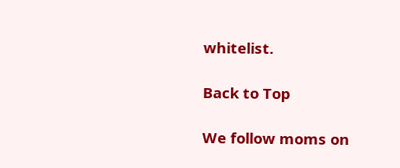whitelist.

Back to Top

We follow moms on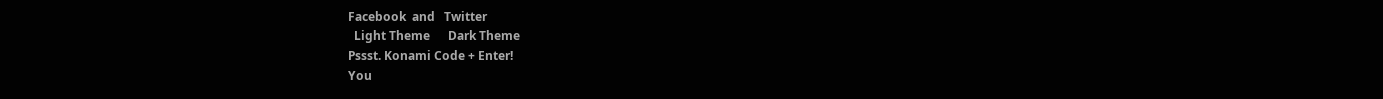Facebook  and   Twitter
  Light Theme      Dark Theme
Pssst. Konami Code + Enter!
You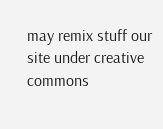may remix stuff our site under creative commons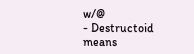w/@
- Destructoid means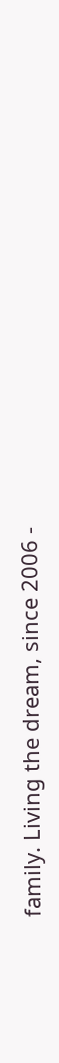family. Living the dream, since 2006 -